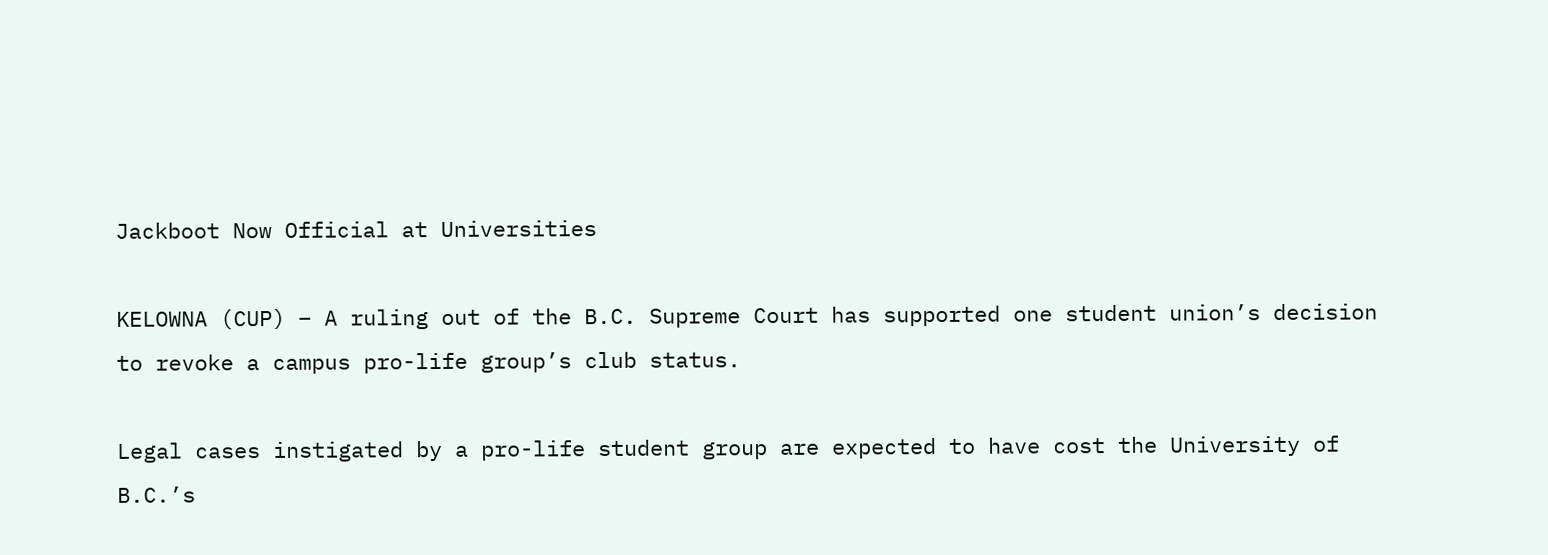Jackboot Now Official at Universities

KELOWNA (CUP) – A ruling out of the B.C. Supreme Court has supported one student union’s decision to revoke a campus pro-life group’s club status.

Legal cases instigated by a pro-life student group are expected to have cost the University of B.C.’s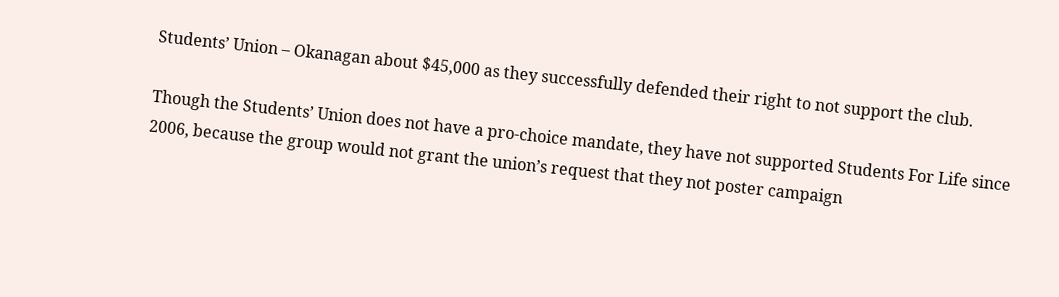Students’ Union – Okanagan about $45,000 as they successfully defended their right to not support the club.

Though the Students’ Union does not have a pro-choice mandate, they have not supported Students For Life since 2006, because the group would not grant the union’s request that they not poster campaign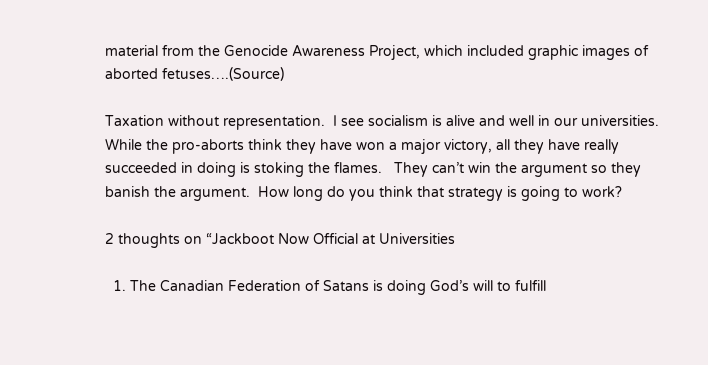material from the Genocide Awareness Project, which included graphic images of aborted fetuses….(Source)

Taxation without representation.  I see socialism is alive and well in our universities.  While the pro-aborts think they have won a major victory, all they have really succeeded in doing is stoking the flames.   They can’t win the argument so they banish the argument.  How long do you think that strategy is going to work?

2 thoughts on “Jackboot Now Official at Universities

  1. The Canadian Federation of Satans is doing God’s will to fulfill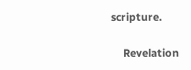scripture.

    Revelation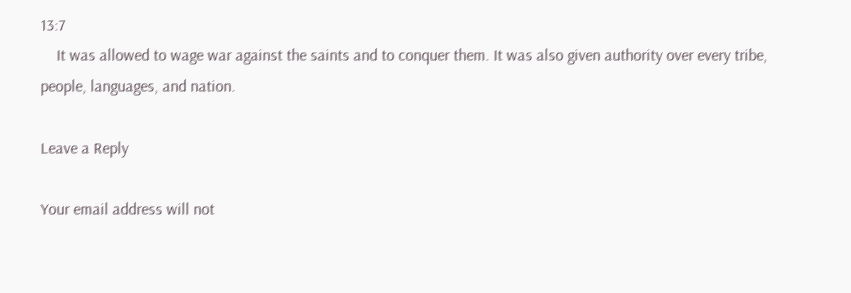13:7
    It was allowed to wage war against the saints and to conquer them. It was also given authority over every tribe, people, languages, and nation.

Leave a Reply

Your email address will not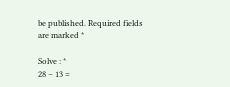be published. Required fields are marked *

Solve : *
28 − 13 =